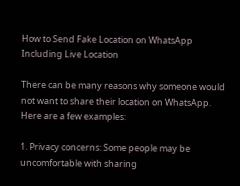How to Send Fake Location on WhatsApp Including Live Location

There can be many reasons why someone would not want to share their location on WhatsApp. Here are a few examples:

1. Privacy concerns: Some people may be uncomfortable with sharing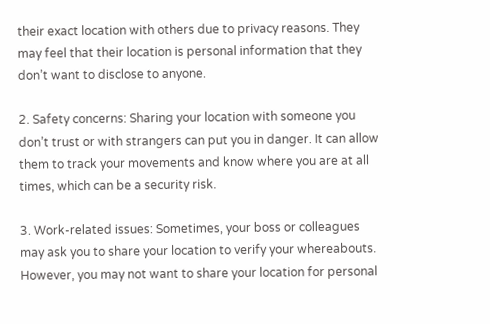their exact location with others due to privacy reasons. They may feel that their location is personal information that they don’t want to disclose to anyone.

2. Safety concerns: Sharing your location with someone you don’t trust or with strangers can put you in danger. It can allow them to track your movements and know where you are at all times, which can be a security risk.

3. Work-related issues: Sometimes, your boss or colleagues may ask you to share your location to verify your whereabouts. However, you may not want to share your location for personal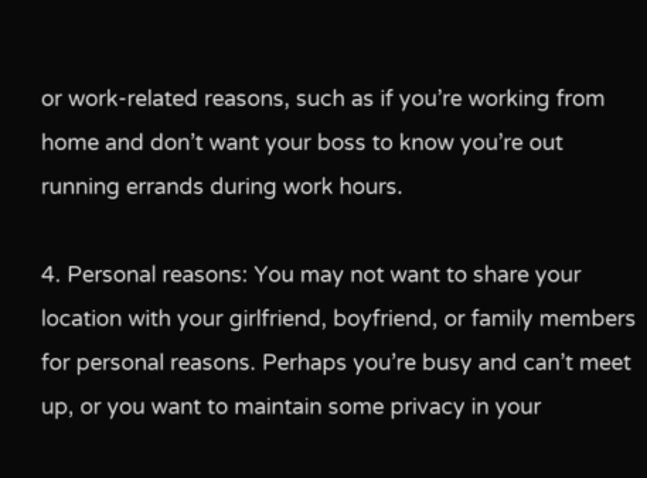or work-related reasons, such as if you’re working from home and don’t want your boss to know you’re out running errands during work hours.

4. Personal reasons: You may not want to share your location with your girlfriend, boyfriend, or family members for personal reasons. Perhaps you’re busy and can’t meet up, or you want to maintain some privacy in your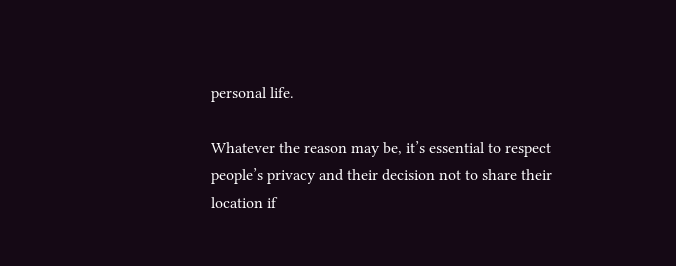personal life.

Whatever the reason may be, it’s essential to respect people’s privacy and their decision not to share their location if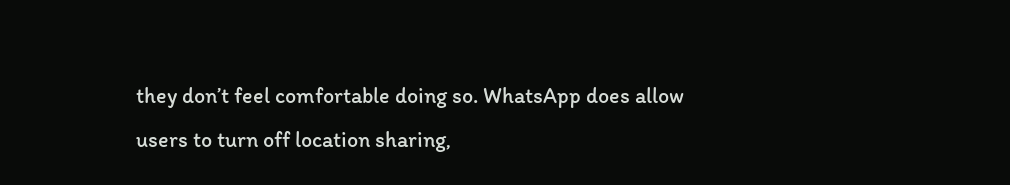they don’t feel comfortable doing so. WhatsApp does allow users to turn off location sharing,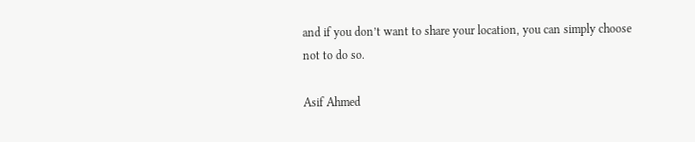and if you don’t want to share your location, you can simply choose not to do so.

Asif Ahmed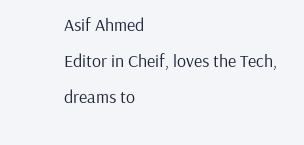Asif Ahmed
Editor in Cheif, loves the Tech, dreams to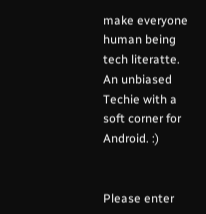make everyone human being tech literatte. An unbiased Techie with a soft corner for Android. :)


Please enter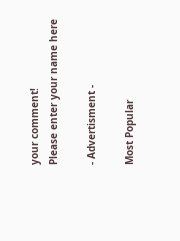your comment!
Please enter your name here

- Advertisment -

Most Popular